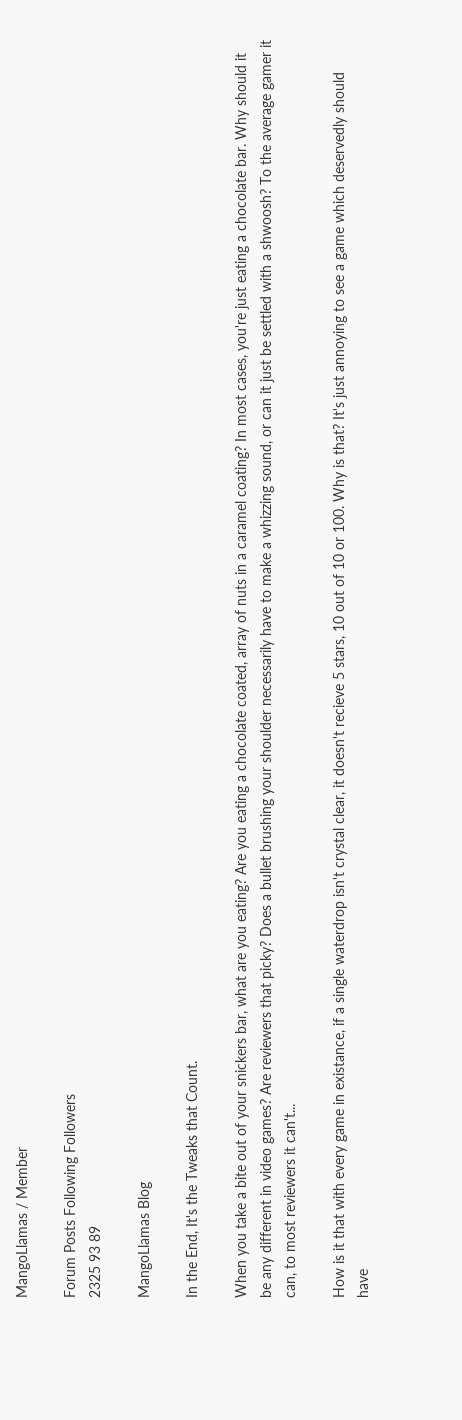MangoLlamas / Member

Forum Posts Following Followers
2325 93 89

MangoLlamas Blog

In the End, It's the Tweaks that Count.

When you take a bite out of your snickers bar, what are you eating? Are you eating a chocolate coated, array of nuts in a caramel coating? In most cases, you're just eating a chocolate bar. Why should it be any different in video games? Are reviewers that picky? Does a bullet brushing your shoulder necessarily have to make a whizzing sound, or can it just be settled with a shwoosh? To the average gamer it can, to most reviewers it can't...

How is it that with every game in existance, if a single waterdrop isn't crystal clear, it doesn't recieve 5 stars, 10 out of 10 or 100. Why is that? It's just annoying to see a game which deservedly should have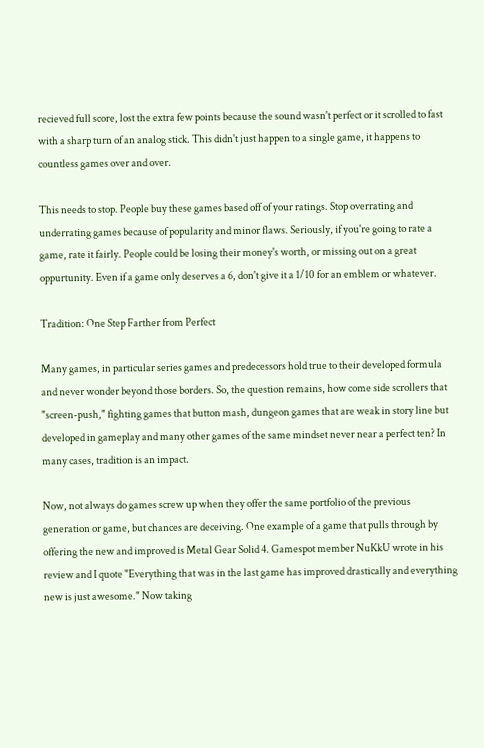recieved full score, lost the extra few points because the sound wasn't perfect or it scrolled to fast with a sharp turn of an analog stick. This didn't just happen to a single game, it happens to countless games over and over.

This needs to stop. People buy these games based off of your ratings. Stop overrating and underrating games because of popularity and minor flaws. Seriously, if you're going to rate a game, rate it fairly. People could be losing their money's worth, or missing out on a great oppurtunity. Even if a game only deserves a 6, don't give it a 1/10 for an emblem or whatever.

Tradition: One Step Farther from Perfect

Many games, in particular series games and predecessors hold true to their developed formula and never wonder beyond those borders. So, the question remains, how come side scrollers that "screen-push," fighting games that button mash, dungeon games that are weak in story line but developed in gameplay and many other games of the same mindset never near a perfect ten? In many cases, tradition is an impact.

Now, not always do games screw up when they offer the same portfolio of the previous generation or game, but chances are deceiving. One example of a game that pulls through by offering the new and improved is Metal Gear Solid 4. Gamespot member NuKkU wrote in his review and I quote "Everything that was in the last game has improved drastically and everything new is just awesome." Now taking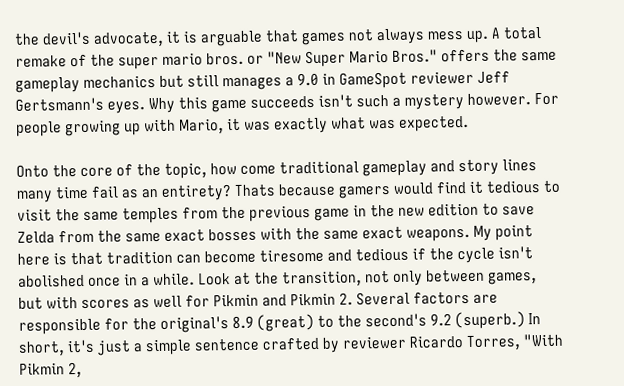the devil's advocate, it is arguable that games not always mess up. A total remake of the super mario bros. or "New Super Mario Bros." offers the same gameplay mechanics but still manages a 9.0 in GameSpot reviewer Jeff Gertsmann's eyes. Why this game succeeds isn't such a mystery however. For people growing up with Mario, it was exactly what was expected.

Onto the core of the topic, how come traditional gameplay and story lines many time fail as an entirety? Thats because gamers would find it tedious to visit the same temples from the previous game in the new edition to save Zelda from the same exact bosses with the same exact weapons. My point here is that tradition can become tiresome and tedious if the cycle isn't abolished once in a while. Look at the transition, not only between games, but with scores as well for Pikmin and Pikmin 2. Several factors are responsible for the original's 8.9 (great) to the second's 9.2 (superb.) In short, it's just a simple sentence crafted by reviewer Ricardo Torres, "With Pikmin 2,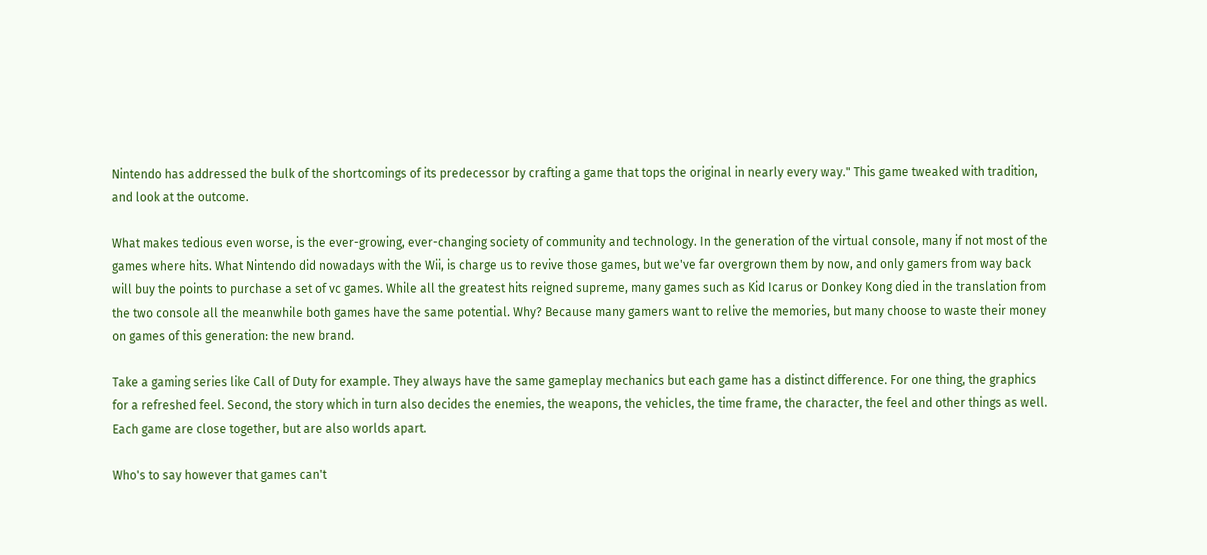Nintendo has addressed the bulk of the shortcomings of its predecessor by crafting a game that tops the original in nearly every way." This game tweaked with tradition, and look at the outcome.

What makes tedious even worse, is the ever-growing, ever-changing society of community and technology. In the generation of the virtual console, many if not most of the games where hits. What Nintendo did nowadays with the Wii, is charge us to revive those games, but we've far overgrown them by now, and only gamers from way back will buy the points to purchase a set of vc games. While all the greatest hits reigned supreme, many games such as Kid Icarus or Donkey Kong died in the translation from the two console all the meanwhile both games have the same potential. Why? Because many gamers want to relive the memories, but many choose to waste their money on games of this generation: the new brand.

Take a gaming series like Call of Duty for example. They always have the same gameplay mechanics but each game has a distinct difference. For one thing, the graphics for a refreshed feel. Second, the story which in turn also decides the enemies, the weapons, the vehicles, the time frame, the character, the feel and other things as well. Each game are close together, but are also worlds apart.

Who's to say however that games can't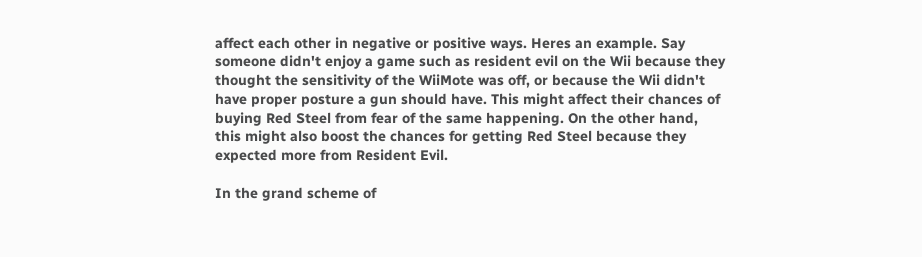affect each other in negative or positive ways. Heres an example. Say someone didn't enjoy a game such as resident evil on the Wii because they thought the sensitivity of the WiiMote was off, or because the Wii didn't have proper posture a gun should have. This might affect their chances of buying Red Steel from fear of the same happening. On the other hand, this might also boost the chances for getting Red Steel because they expected more from Resident Evil.

In the grand scheme of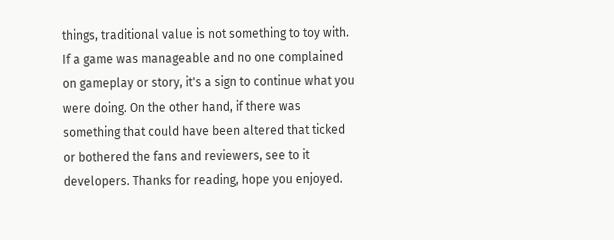things, traditional value is not something to toy with. If a game was manageable and no one complained on gameplay or story, it's a sign to continue what you were doing. On the other hand, if there was something that could have been altered that ticked or bothered the fans and reviewers, see to it developers. Thanks for reading, hope you enjoyed.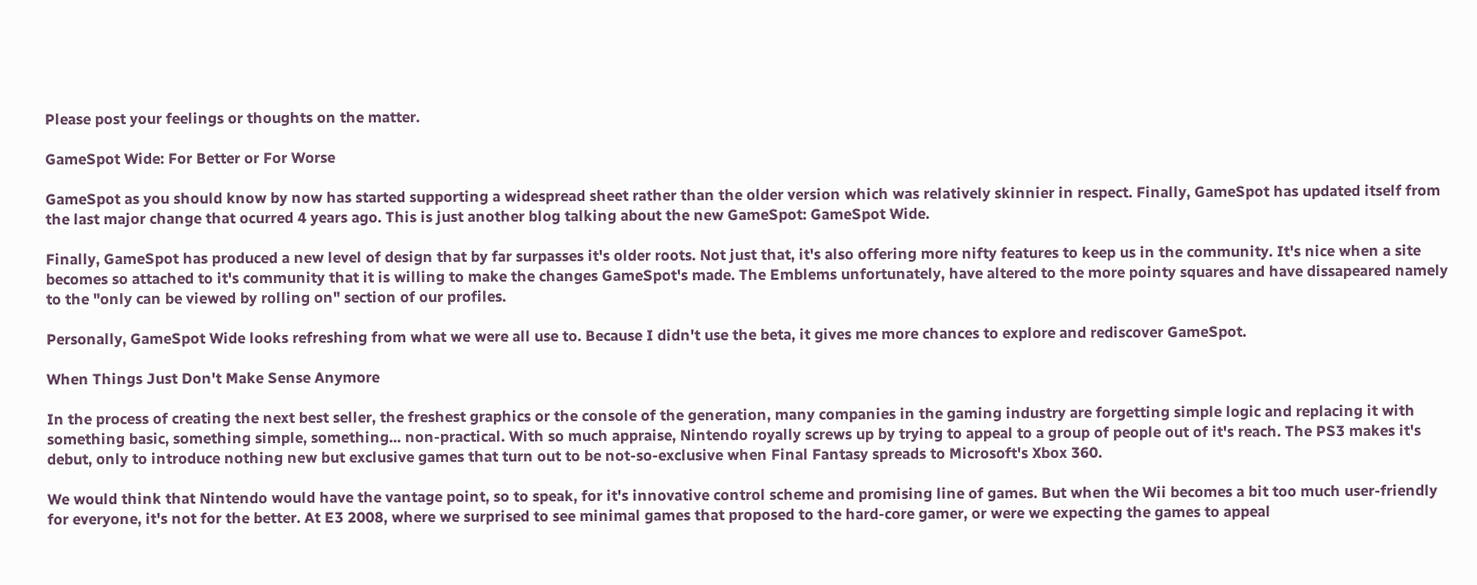Please post your feelings or thoughts on the matter.

GameSpot Wide: For Better or For Worse

GameSpot as you should know by now has started supporting a widespread sheet rather than the older version which was relatively skinnier in respect. Finally, GameSpot has updated itself from the last major change that ocurred 4 years ago. This is just another blog talking about the new GameSpot: GameSpot Wide.

Finally, GameSpot has produced a new level of design that by far surpasses it's older roots. Not just that, it's also offering more nifty features to keep us in the community. It's nice when a site becomes so attached to it's community that it is willing to make the changes GameSpot's made. The Emblems unfortunately, have altered to the more pointy squares and have dissapeared namely to the "only can be viewed by rolling on" section of our profiles.

Personally, GameSpot Wide looks refreshing from what we were all use to. Because I didn't use the beta, it gives me more chances to explore and rediscover GameSpot.

When Things Just Don't Make Sense Anymore

In the process of creating the next best seller, the freshest graphics or the console of the generation, many companies in the gaming industry are forgetting simple logic and replacing it with something basic, something simple, something... non-practical. With so much appraise, Nintendo royally screws up by trying to appeal to a group of people out of it's reach. The PS3 makes it's debut, only to introduce nothing new but exclusive games that turn out to be not-so-exclusive when Final Fantasy spreads to Microsoft's Xbox 360.

We would think that Nintendo would have the vantage point, so to speak, for it's innovative control scheme and promising line of games. But when the Wii becomes a bit too much user-friendly for everyone, it's not for the better. At E3 2008, where we surprised to see minimal games that proposed to the hard-core gamer, or were we expecting the games to appeal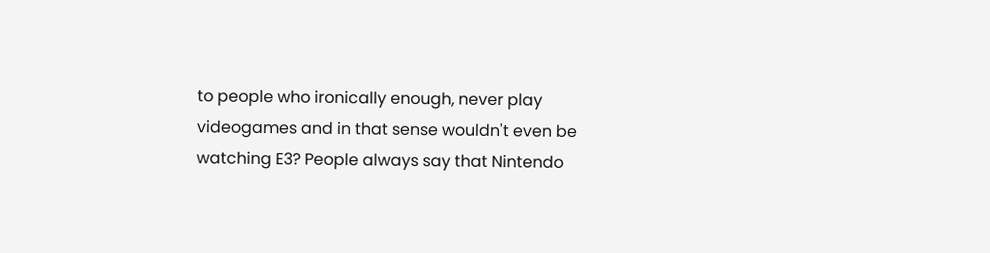to people who ironically enough, never play videogames and in that sense wouldn't even be watching E3? People always say that Nintendo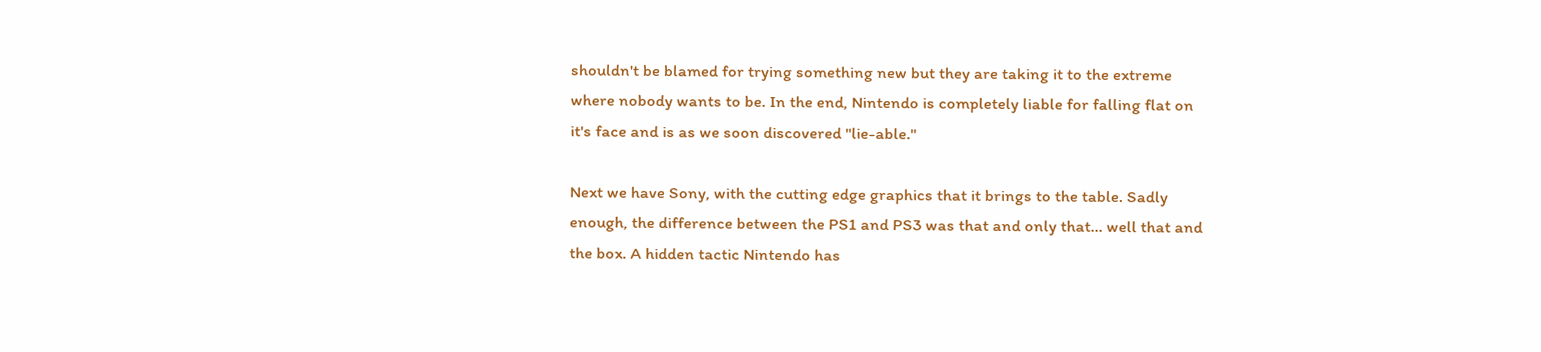shouldn't be blamed for trying something new but they are taking it to the extreme where nobody wants to be. In the end, Nintendo is completely liable for falling flat on it's face and is as we soon discovered "lie-able."

Next we have Sony, with the cutting edge graphics that it brings to the table. Sadly enough, the difference between the PS1 and PS3 was that and only that... well that and the box. A hidden tactic Nintendo has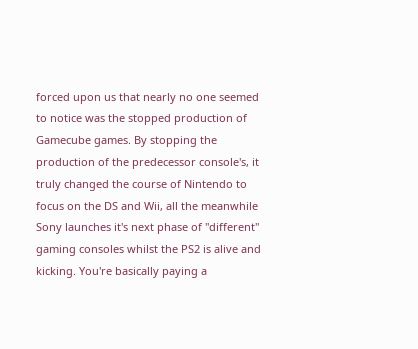forced upon us that nearly no one seemed to notice was the stopped production of Gamecube games. By stopping the production of the predecessor console's, it truly changed the course of Nintendo to focus on the DS and Wii, all the meanwhile Sony launches it's next phase of "different" gaming consoles whilst the PS2 is alive and kicking. You're basically paying a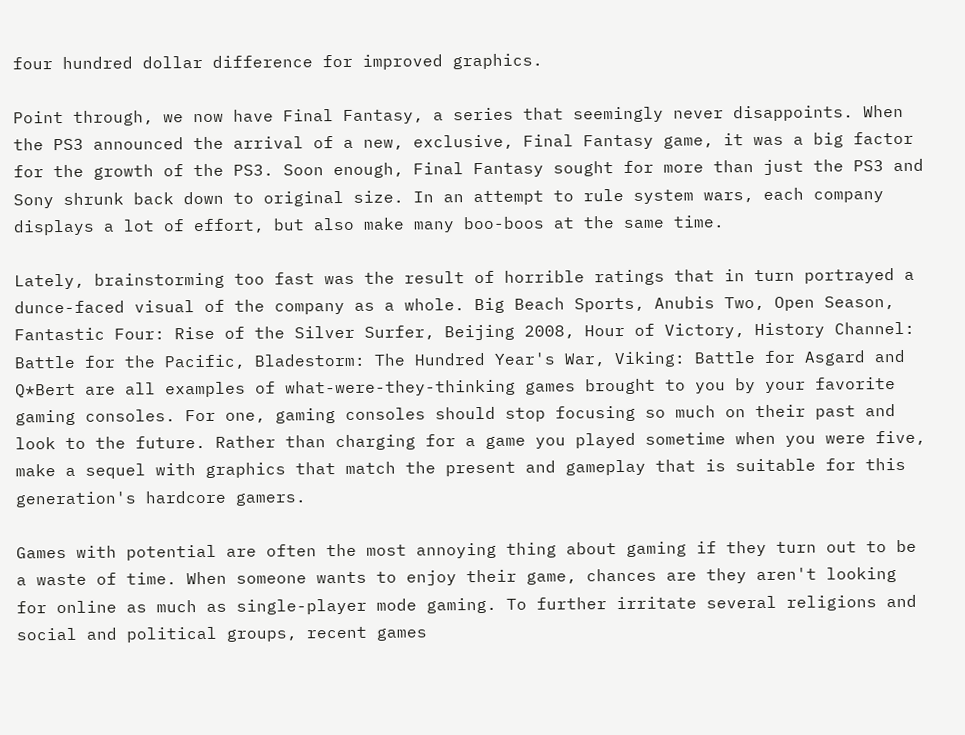four hundred dollar difference for improved graphics.

Point through, we now have Final Fantasy, a series that seemingly never disappoints. When the PS3 announced the arrival of a new, exclusive, Final Fantasy game, it was a big factor for the growth of the PS3. Soon enough, Final Fantasy sought for more than just the PS3 and Sony shrunk back down to original size. In an attempt to rule system wars, each company displays a lot of effort, but also make many boo-boos at the same time.

Lately, brainstorming too fast was the result of horrible ratings that in turn portrayed a dunce-faced visual of the company as a whole. Big Beach Sports, Anubis Two, Open Season, Fantastic Four: Rise of the Silver Surfer, Beijing 2008, Hour of Victory, History Channel: Battle for the Pacific, Bladestorm: The Hundred Year's War, Viking: Battle for Asgard and Q*Bert are all examples of what-were-they-thinking games brought to you by your favorite gaming consoles. For one, gaming consoles should stop focusing so much on their past and look to the future. Rather than charging for a game you played sometime when you were five, make a sequel with graphics that match the present and gameplay that is suitable for this generation's hardcore gamers.

Games with potential are often the most annoying thing about gaming if they turn out to be a waste of time. When someone wants to enjoy their game, chances are they aren't looking for online as much as single-player mode gaming. To further irritate several religions and social and political groups, recent games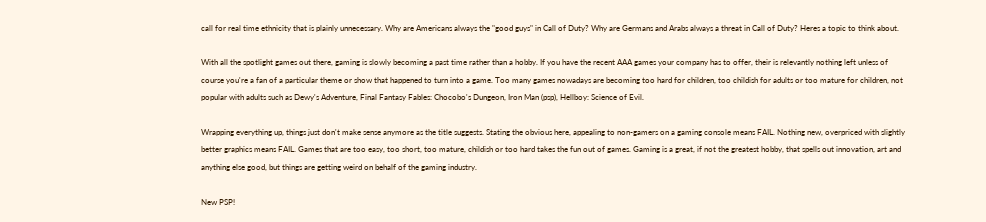call for real time ethnicity that is plainly unnecessary. Why are Americans always the "good guys" in Call of Duty? Why are Germans and Arabs always a threat in Call of Duty? Heres a topic to think about.

With all the spotlight games out there, gaming is slowly becoming a past time rather than a hobby. If you have the recent AAA games your company has to offer, their is relevantly nothing left unless of course you're a fan of a particular theme or show that happened to turn into a game. Too many games nowadays are becoming too hard for children, too childish for adults or too mature for children, not popular with adults such as Dewy's Adventure, Final Fantasy Fables: Chocobo's Dungeon, Iron Man (psp), Hellboy: Science of Evil.

Wrapping everything up, things just don't make sense anymore as the title suggests. Stating the obvious here, appealing to non-gamers on a gaming console means FAIL. Nothing new, overpriced with slightly better graphics means FAIL. Games that are too easy, too short, too mature, childish or too hard takes the fun out of games. Gaming is a great, if not the greatest hobby, that spells out innovation, art and anything else good, but things are getting weird on behalf of the gaming industry.

New PSP!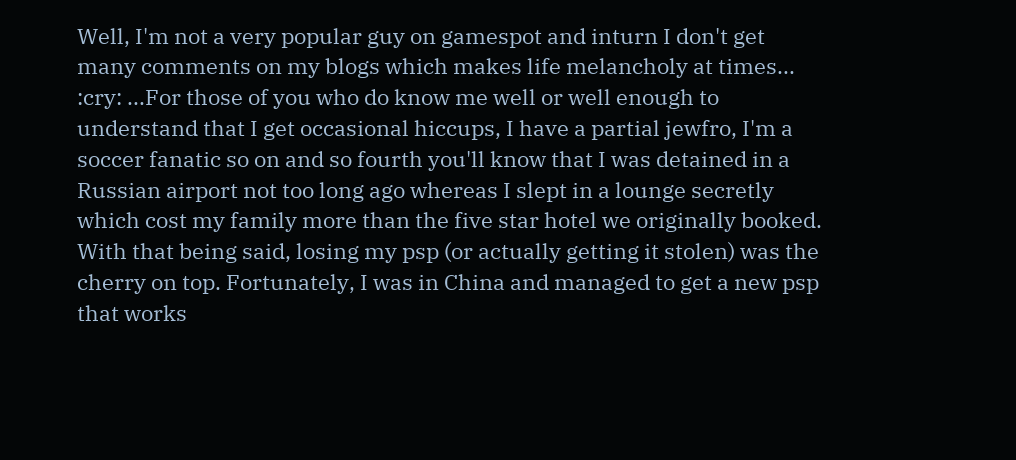Well, I'm not a very popular guy on gamespot and inturn I don't get many comments on my blogs which makes life melancholy at times... :cry: ...For those of you who do know me well or well enough to understand that I get occasional hiccups, I have a partial jewfro, I'm a soccer fanatic so on and so fourth you'll know that I was detained in a Russian airport not too long ago whereas I slept in a lounge secretly which cost my family more than the five star hotel we originally booked. With that being said, losing my psp (or actually getting it stolen) was the cherry on top. Fortunately, I was in China and managed to get a new psp that works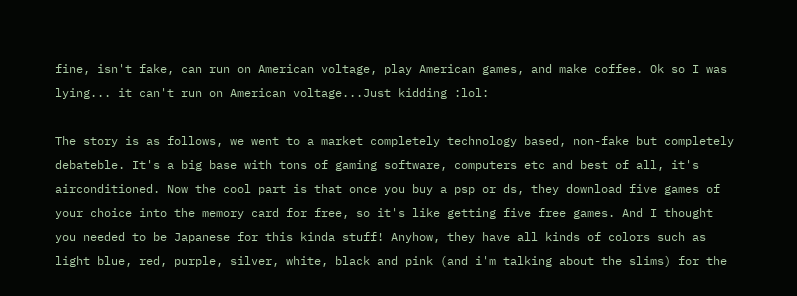fine, isn't fake, can run on American voltage, play American games, and make coffee. Ok so I was lying... it can't run on American voltage...Just kidding :lol:

The story is as follows, we went to a market completely technology based, non-fake but completely debateble. It's a big base with tons of gaming software, computers etc and best of all, it's airconditioned. Now the cool part is that once you buy a psp or ds, they download five games of your choice into the memory card for free, so it's like getting five free games. And I thought you needed to be Japanese for this kinda stuff! Anyhow, they have all kinds of colors such as light blue, red, purple, silver, white, black and pink (and i'm talking about the slims) for the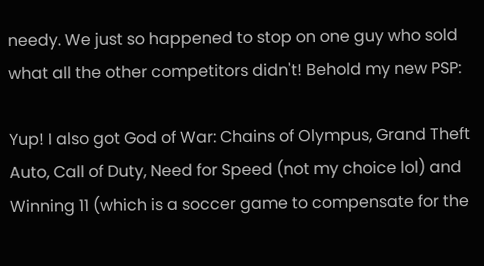needy. We just so happened to stop on one guy who sold what all the other competitors didn't! Behold my new PSP:

Yup! I also got God of War: Chains of Olympus, Grand Theft Auto, Call of Duty, Need for Speed (not my choice lol) and Winning 11 (which is a soccer game to compensate for the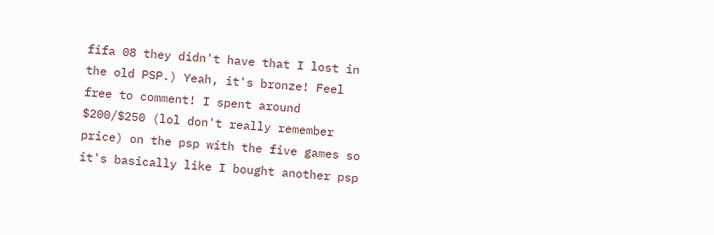fifa 08 they didn't have that I lost in the old PSP.) Yeah, it's bronze! Feel free to comment! I spent around $200/$250 (lol don't really remember price) on the psp with the five games so it's basically like I bought another psp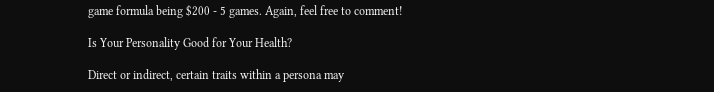game formula being $200 - 5 games. Again, feel free to comment!

Is Your Personality Good for Your Health?

Direct or indirect, certain traits within a persona may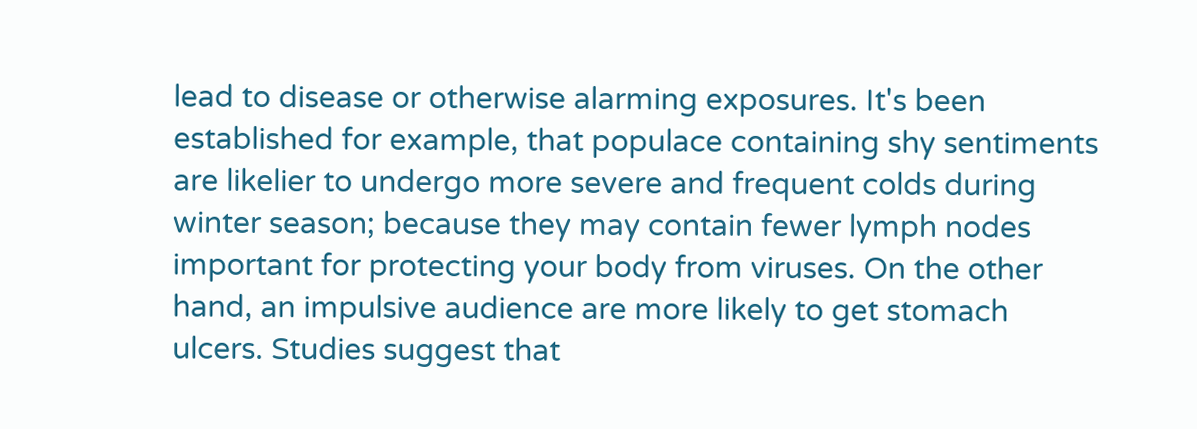lead to disease or otherwise alarming exposures. It's been established for example, that populace containing shy sentiments are likelier to undergo more severe and frequent colds during winter season; because they may contain fewer lymph nodes important for protecting your body from viruses. On the other hand, an impulsive audience are more likely to get stomach ulcers. Studies suggest that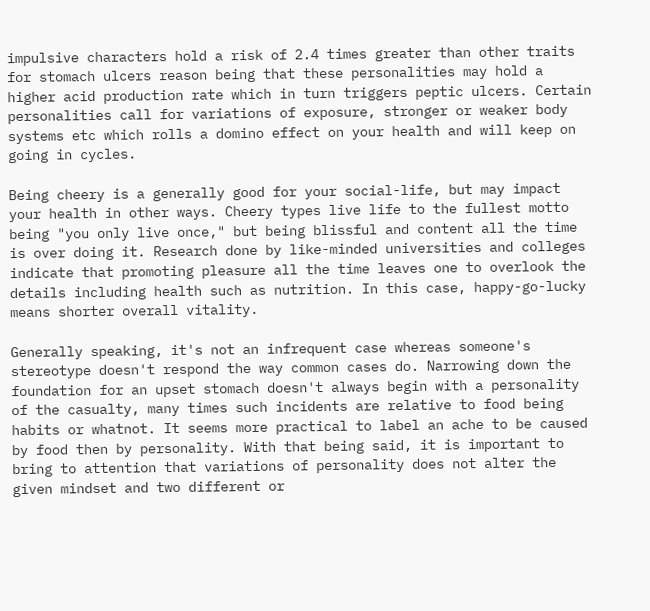impulsive characters hold a risk of 2.4 times greater than other traits for stomach ulcers reason being that these personalities may hold a higher acid production rate which in turn triggers peptic ulcers. Certain personalities call for variations of exposure, stronger or weaker body systems etc which rolls a domino effect on your health and will keep on going in cycles.

Being cheery is a generally good for your social-life, but may impact your health in other ways. Cheery types live life to the fullest motto being "you only live once," but being blissful and content all the time is over doing it. Research done by like-minded universities and colleges indicate that promoting pleasure all the time leaves one to overlook the details including health such as nutrition. In this case, happy-go-lucky means shorter overall vitality.

Generally speaking, it's not an infrequent case whereas someone's stereotype doesn't respond the way common cases do. Narrowing down the foundation for an upset stomach doesn't always begin with a personality of the casualty, many times such incidents are relative to food being habits or whatnot. It seems more practical to label an ache to be caused by food then by personality. With that being said, it is important to bring to attention that variations of personality does not alter the given mindset and two different or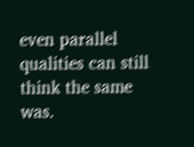even parallel qualities can still think the same was.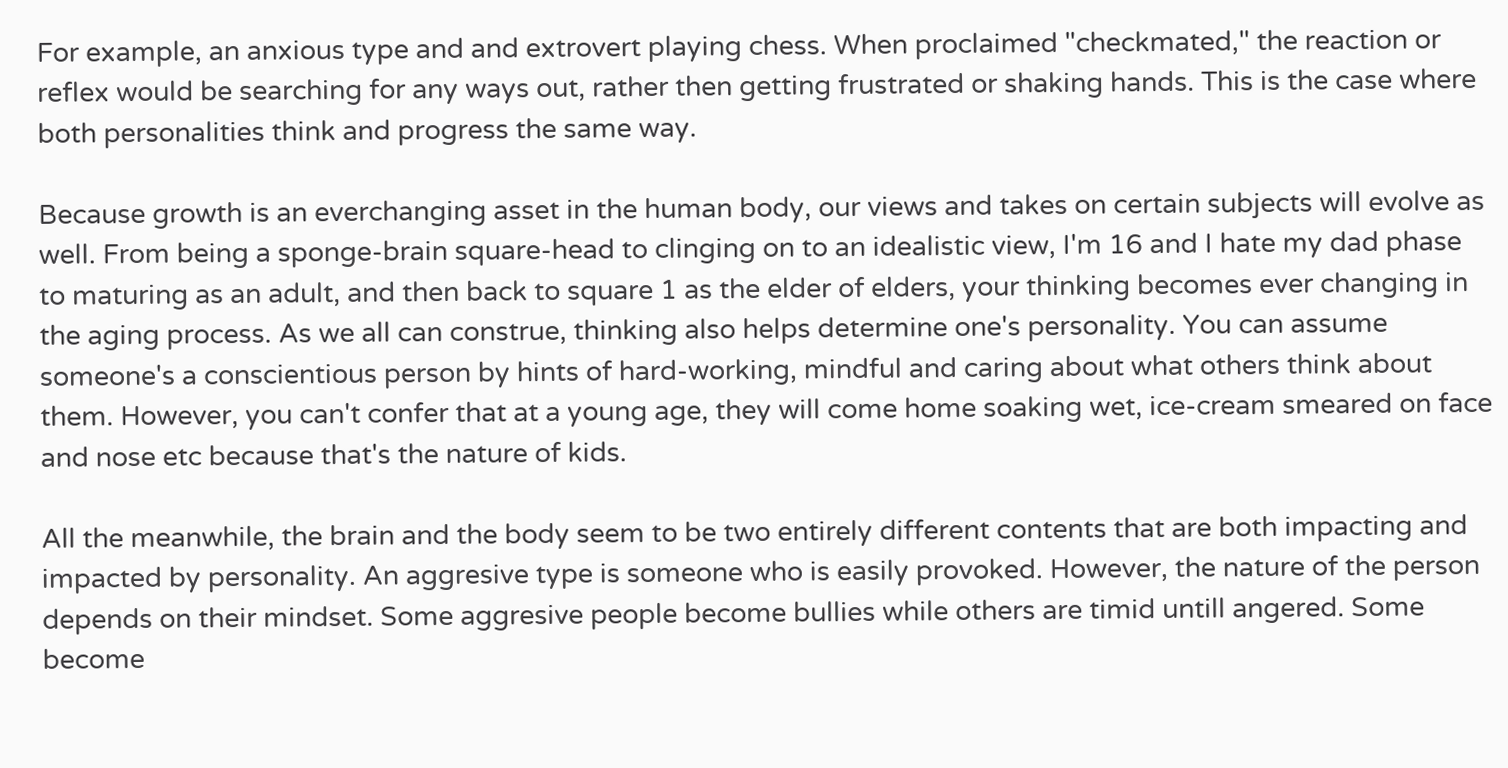For example, an anxious type and and extrovert playing chess. When proclaimed "checkmated," the reaction or reflex would be searching for any ways out, rather then getting frustrated or shaking hands. This is the case where both personalities think and progress the same way.

Because growth is an everchanging asset in the human body, our views and takes on certain subjects will evolve as well. From being a sponge-brain square-head to clinging on to an idealistic view, I'm 16 and I hate my dad phase to maturing as an adult, and then back to square 1 as the elder of elders, your thinking becomes ever changing in the aging process. As we all can construe, thinking also helps determine one's personality. You can assume someone's a conscientious person by hints of hard-working, mindful and caring about what others think about them. However, you can't confer that at a young age, they will come home soaking wet, ice-cream smeared on face and nose etc because that's the nature of kids.

All the meanwhile, the brain and the body seem to be two entirely different contents that are both impacting and impacted by personality. An aggresive type is someone who is easily provoked. However, the nature of the person depends on their mindset. Some aggresive people become bullies while others are timid untill angered. Some become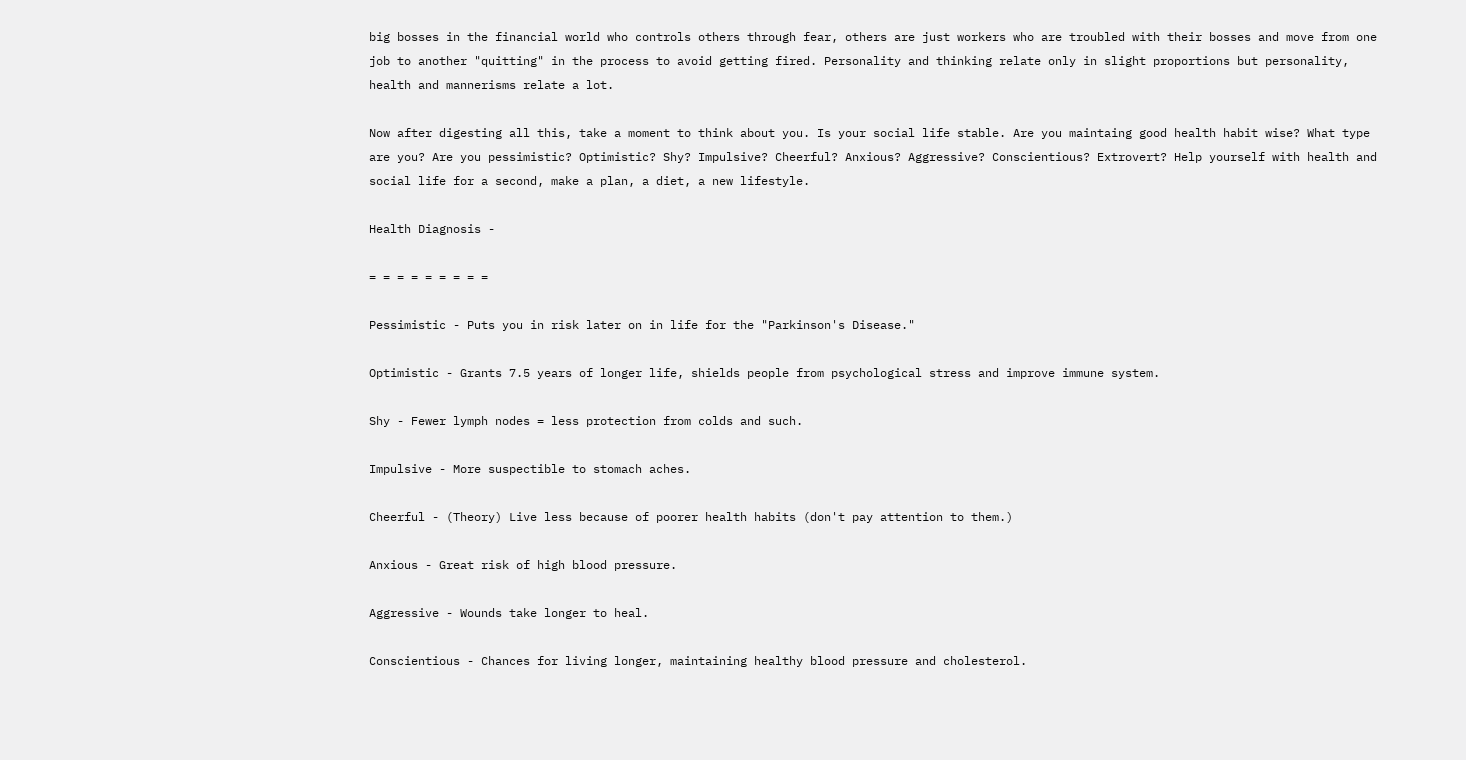big bosses in the financial world who controls others through fear, others are just workers who are troubled with their bosses and move from one job to another "quitting" in the process to avoid getting fired. Personality and thinking relate only in slight proportions but personality, health and mannerisms relate a lot.

Now after digesting all this, take a moment to think about you. Is your social life stable. Are you maintaing good health habit wise? What type are you? Are you pessimistic? Optimistic? Shy? Impulsive? Cheerful? Anxious? Aggressive? Conscientious? Extrovert? Help yourself with health and social life for a second, make a plan, a diet, a new lifestyle.

Health Diagnosis -

= = = = = = = = =

Pessimistic - Puts you in risk later on in life for the "Parkinson's Disease."

Optimistic - Grants 7.5 years of longer life, shields people from psychological stress and improve immune system.

Shy - Fewer lymph nodes = less protection from colds and such.

Impulsive - More suspectible to stomach aches.

Cheerful - (Theory) Live less because of poorer health habits (don't pay attention to them.)

Anxious - Great risk of high blood pressure.

Aggressive - Wounds take longer to heal.

Conscientious - Chances for living longer, maintaining healthy blood pressure and cholesterol.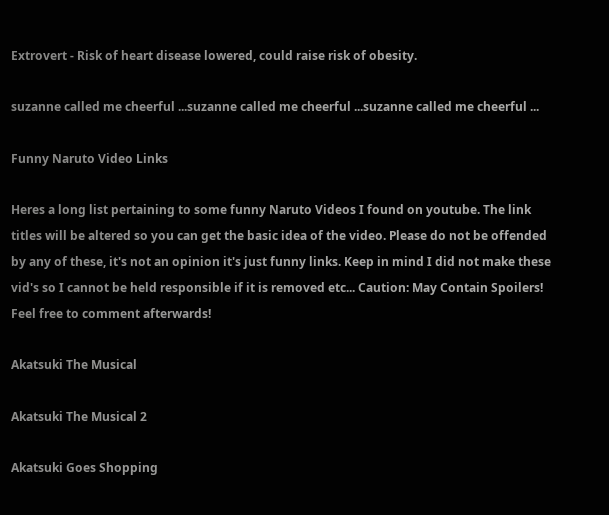Extrovert - Risk of heart disease lowered, could raise risk of obesity.

suzanne called me cheerful ...suzanne called me cheerful ...suzanne called me cheerful ...

Funny Naruto Video Links

Heres a long list pertaining to some funny Naruto Videos I found on youtube. The link titles will be altered so you can get the basic idea of the video. Please do not be offended by any of these, it's not an opinion it's just funny links. Keep in mind I did not make these vid's so I cannot be held responsible if it is removed etc... Caution: May Contain Spoilers! Feel free to comment afterwards!

Akatsuki The Musical

Akatsuki The Musical 2

Akatsuki Goes Shopping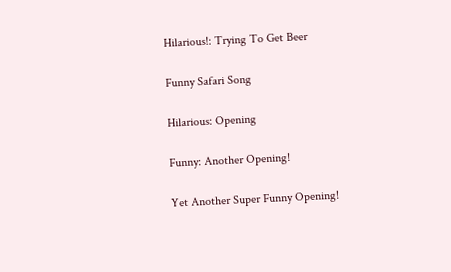Hilarious!: Trying To Get Beer

Funny Safari Song

Hilarious: Opening

Funny: Another Opening!

Yet Another Super Funny Opening!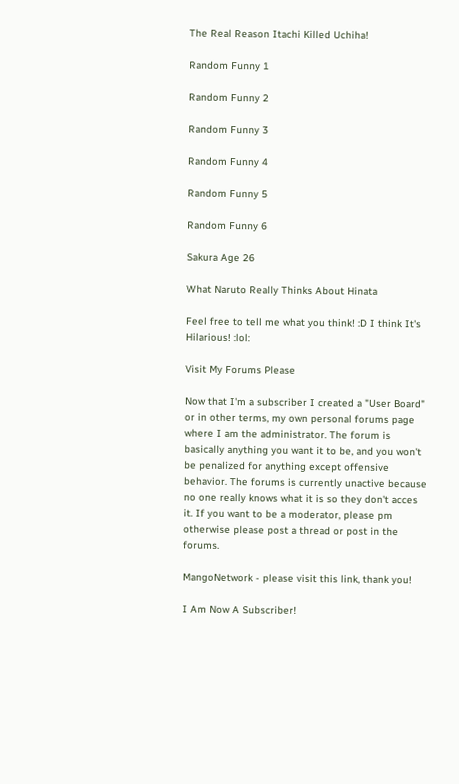The Real Reason Itachi Killed Uchiha!

Random Funny 1

Random Funny 2

Random Funny 3

Random Funny 4

Random Funny 5

Random Funny 6

Sakura Age 26

What Naruto Really Thinks About Hinata

Feel free to tell me what you think! :D I think It's Hilarious! :lol:

Visit My Forums Please

Now that I'm a subscriber I created a "User Board" or in other terms, my own personal forums page where I am the administrator. The forum is basically anything you want it to be, and you won't be penalized for anything except offensive behavior. The forums is currently unactive because no one really knows what it is so they don't acces it. If you want to be a moderator, please pm otherwise please post a thread or post in the forums.

MangoNetwork - please visit this link, thank you!

I Am Now A Subscriber!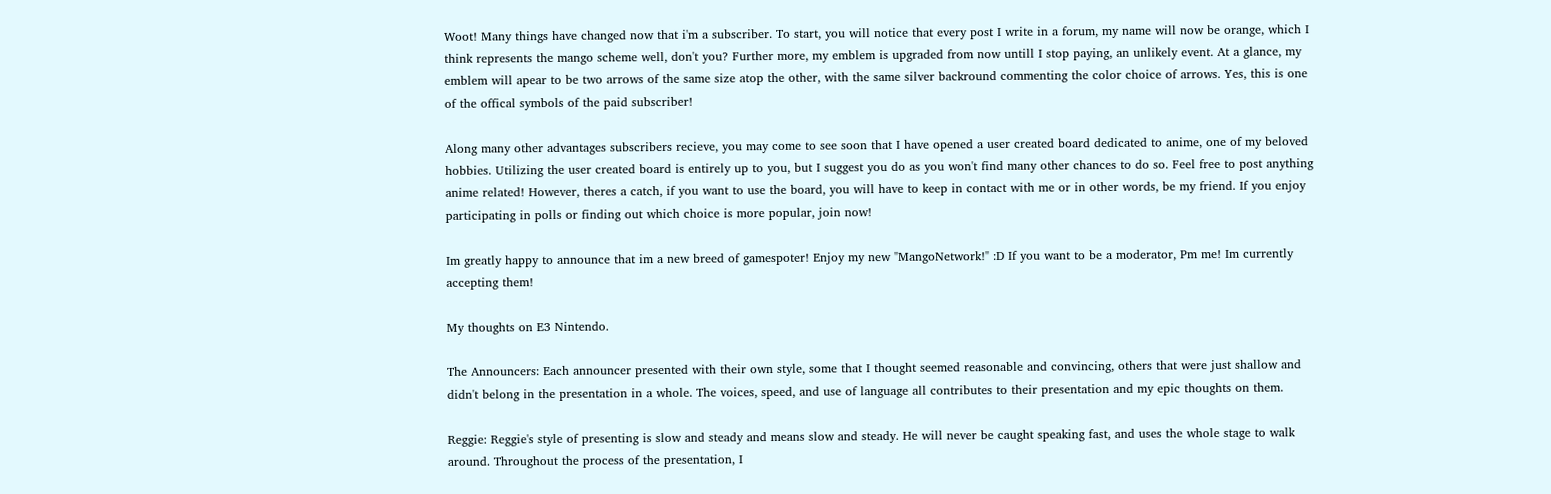Woot! Many things have changed now that i'm a subscriber. To start, you will notice that every post I write in a forum, my name will now be orange, which I think represents the mango scheme well, don't you? Further more, my emblem is upgraded from now untill I stop paying, an unlikely event. At a glance, my emblem will apear to be two arrows of the same size atop the other, with the same silver backround commenting the color choice of arrows. Yes, this is one of the offical symbols of the paid subscriber!

Along many other advantages subscribers recieve, you may come to see soon that I have opened a user created board dedicated to anime, one of my beloved hobbies. Utilizing the user created board is entirely up to you, but I suggest you do as you won't find many other chances to do so. Feel free to post anything anime related! However, theres a catch, if you want to use the board, you will have to keep in contact with me or in other words, be my friend. If you enjoy participating in polls or finding out which choice is more popular, join now!

Im greatly happy to announce that im a new breed of gamespoter! Enjoy my new "MangoNetwork!" :D If you want to be a moderator, Pm me! Im currently accepting them!

My thoughts on E3 Nintendo.

The Announcers: Each announcer presented with their own style, some that I thought seemed reasonable and convincing, others that were just shallow and didn't belong in the presentation in a whole. The voices, speed, and use of language all contributes to their presentation and my epic thoughts on them.

Reggie: Reggie's style of presenting is slow and steady and means slow and steady. He will never be caught speaking fast, and uses the whole stage to walk around. Throughout the process of the presentation, I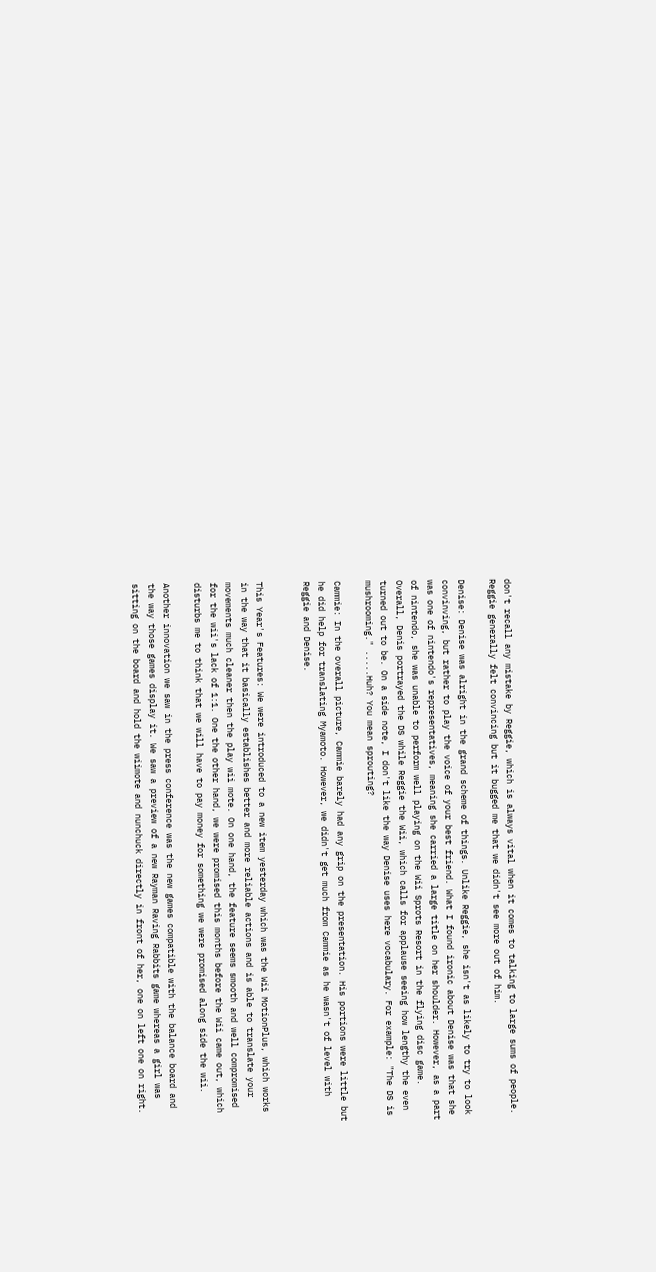don't recall any mistake by Reggie, which is always vital when it comes to talking to large sums of people. Reggie generally felt convincing but it bugged me that we didn't see more out of him.

Denise: Denise was alright in the grand scheme of things. Unlike Reggie, she isn't as likely to try to look convinving, but rather to play the voice of your best friend. What I found ironic about Denise was that she was one of nintendo's representatives, meaning she carried a large title on her shoulder. However, as a part of nintendo, she was unable to perform well playing on the Wii Sprots Resort in the flying disc game. Overall, Denis portrayed the DS while Reggie the Wii, which calls for applause seeing how lengthy the even turned out to be. On a side note, I don't like the way Denise uses here vocabulary. For example: "The DS is mushrooming." .....Huh? You mean sprouting?

Cammie: In the overall picture, Cammie barely had any grip on the presentation. His portions were little but he did help for translating Myamoto. However, we didn't get much from Cammie as he wasn't of level with Reggie and Denise.


This Year's Features: We were introduced to a new item yesterday which was the Wii MotionPlus, which works in the way that it basically establishes better and more reliable actions and is able to translate your movements much cleaner then the play wii mote. On one hand, the feature seems smooth and well compromised for the wii's lack of 1:1. One the other hand, we were promised this months before the Wii came out, which disturbs me to think that we will have to pay money for something we were promised along side the wii.

Another innovation we saw in the press conference was the new games compatible with the balance board and the way those games display it. We saw a preview of a new Rayman Raving Rabbits game whereas a girl was sitting on the board and hold the wiimote and nunchuck directly in front of her, one on left one on right.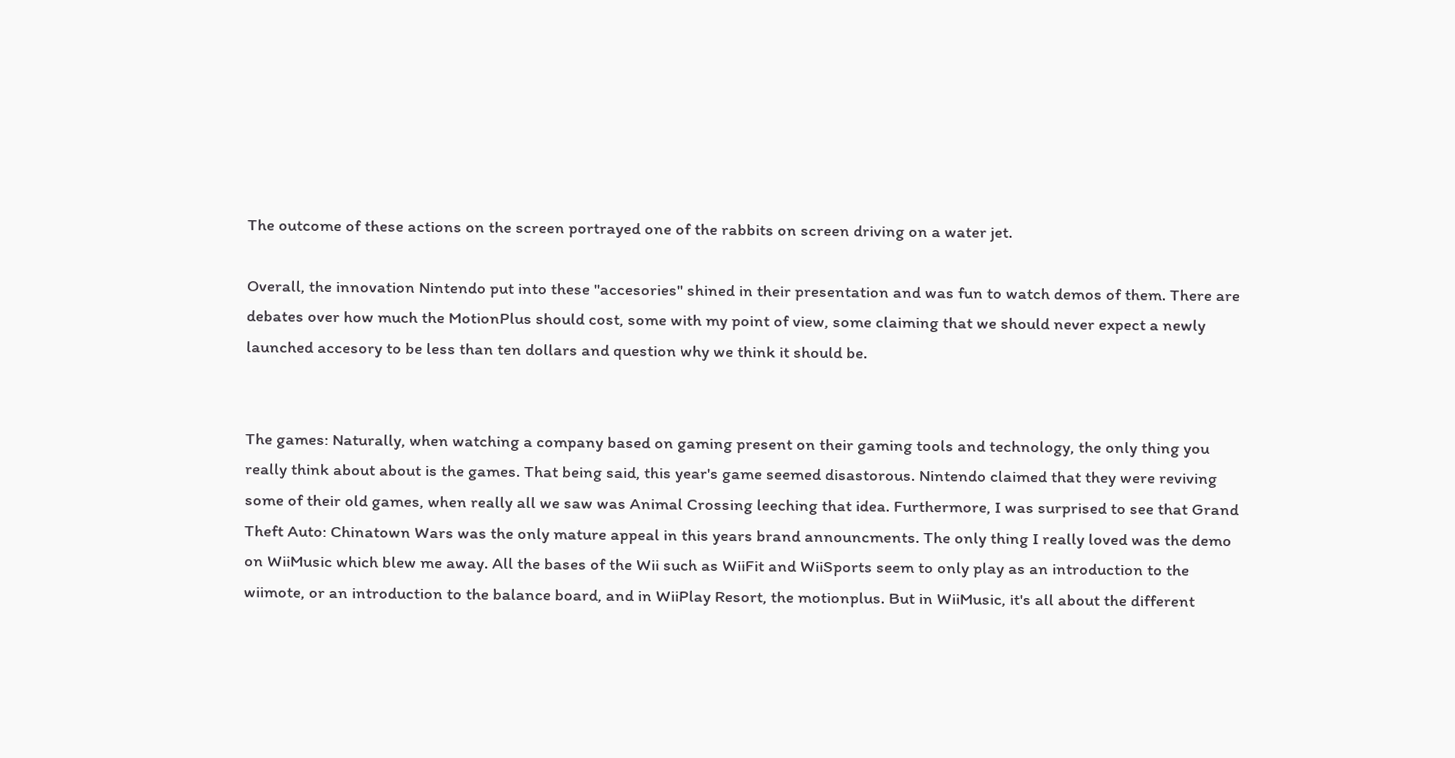The outcome of these actions on the screen portrayed one of the rabbits on screen driving on a water jet.

Overall, the innovation Nintendo put into these "accesories" shined in their presentation and was fun to watch demos of them. There are debates over how much the MotionPlus should cost, some with my point of view, some claiming that we should never expect a newly launched accesory to be less than ten dollars and question why we think it should be.


The games: Naturally, when watching a company based on gaming present on their gaming tools and technology, the only thing you really think about about is the games. That being said, this year's game seemed disastorous. Nintendo claimed that they were reviving some of their old games, when really all we saw was Animal Crossing leeching that idea. Furthermore, I was surprised to see that Grand Theft Auto: Chinatown Wars was the only mature appeal in this years brand announcments. The only thing I really loved was the demo on WiiMusic which blew me away. All the bases of the Wii such as WiiFit and WiiSports seem to only play as an introduction to the wiimote, or an introduction to the balance board, and in WiiPlay Resort, the motionplus. But in WiiMusic, it's all about the different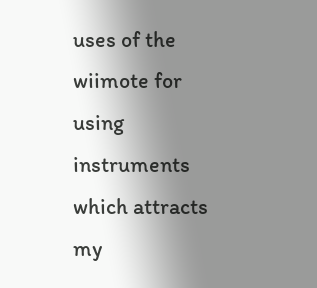uses of the wiimote for using instruments which attracts my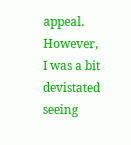appeal. However, I was a bit devistated seeing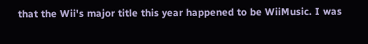that the Wii's major title this year happened to be WiiMusic. I was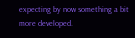expecting by now something a bit more developed.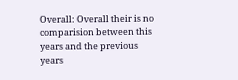Overall: Overall their is no comparision between this years and the previous years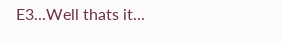E3...Well thats it...